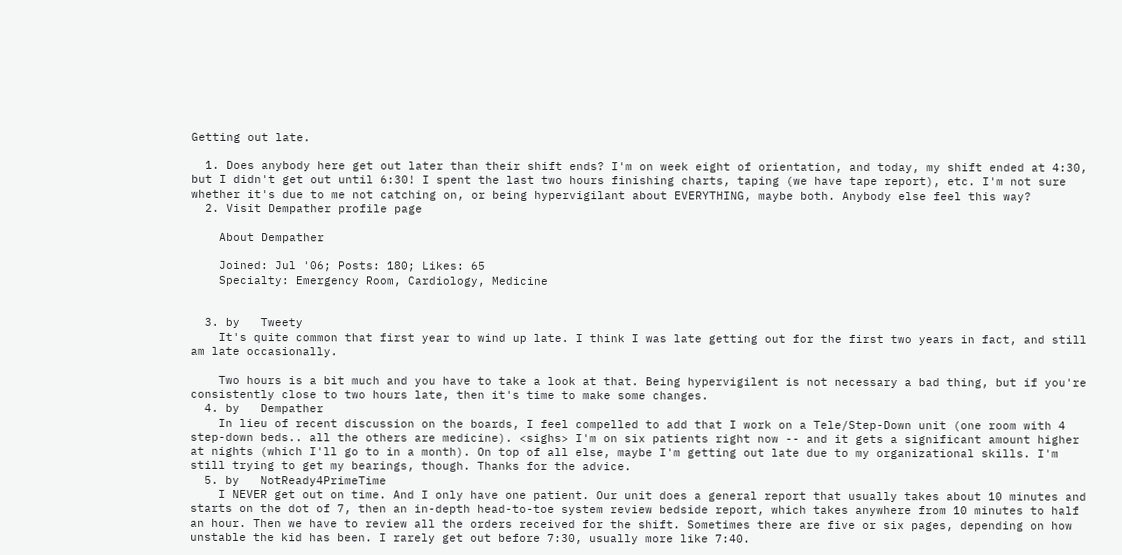Getting out late.

  1. Does anybody here get out later than their shift ends? I'm on week eight of orientation, and today, my shift ended at 4:30, but I didn't get out until 6:30! I spent the last two hours finishing charts, taping (we have tape report), etc. I'm not sure whether it's due to me not catching on, or being hypervigilant about EVERYTHING, maybe both. Anybody else feel this way?
  2. Visit Dempather profile page

    About Dempather

    Joined: Jul '06; Posts: 180; Likes: 65
    Specialty: Emergency Room, Cardiology, Medicine


  3. by   Tweety
    It's quite common that first year to wind up late. I think I was late getting out for the first two years in fact, and still am late occasionally.

    Two hours is a bit much and you have to take a look at that. Being hypervigilent is not necessary a bad thing, but if you're consistently close to two hours late, then it's time to make some changes.
  4. by   Dempather
    In lieu of recent discussion on the boards, I feel compelled to add that I work on a Tele/Step-Down unit (one room with 4 step-down beds.. all the others are medicine). <sighs> I'm on six patients right now -- and it gets a significant amount higher at nights (which I'll go to in a month). On top of all else, maybe I'm getting out late due to my organizational skills. I'm still trying to get my bearings, though. Thanks for the advice.
  5. by   NotReady4PrimeTime
    I NEVER get out on time. And I only have one patient. Our unit does a general report that usually takes about 10 minutes and starts on the dot of 7, then an in-depth head-to-toe system review bedside report, which takes anywhere from 10 minutes to half an hour. Then we have to review all the orders received for the shift. Sometimes there are five or six pages, depending on how unstable the kid has been. I rarely get out before 7:30, usually more like 7:40.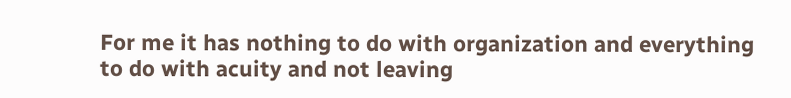For me it has nothing to do with organization and everything to do with acuity and not leaving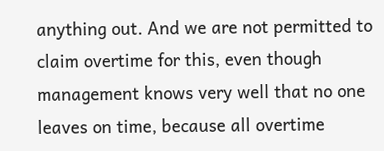anything out. And we are not permitted to claim overtime for this, even though management knows very well that no one leaves on time, because all overtime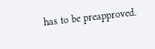has to be preapproved.